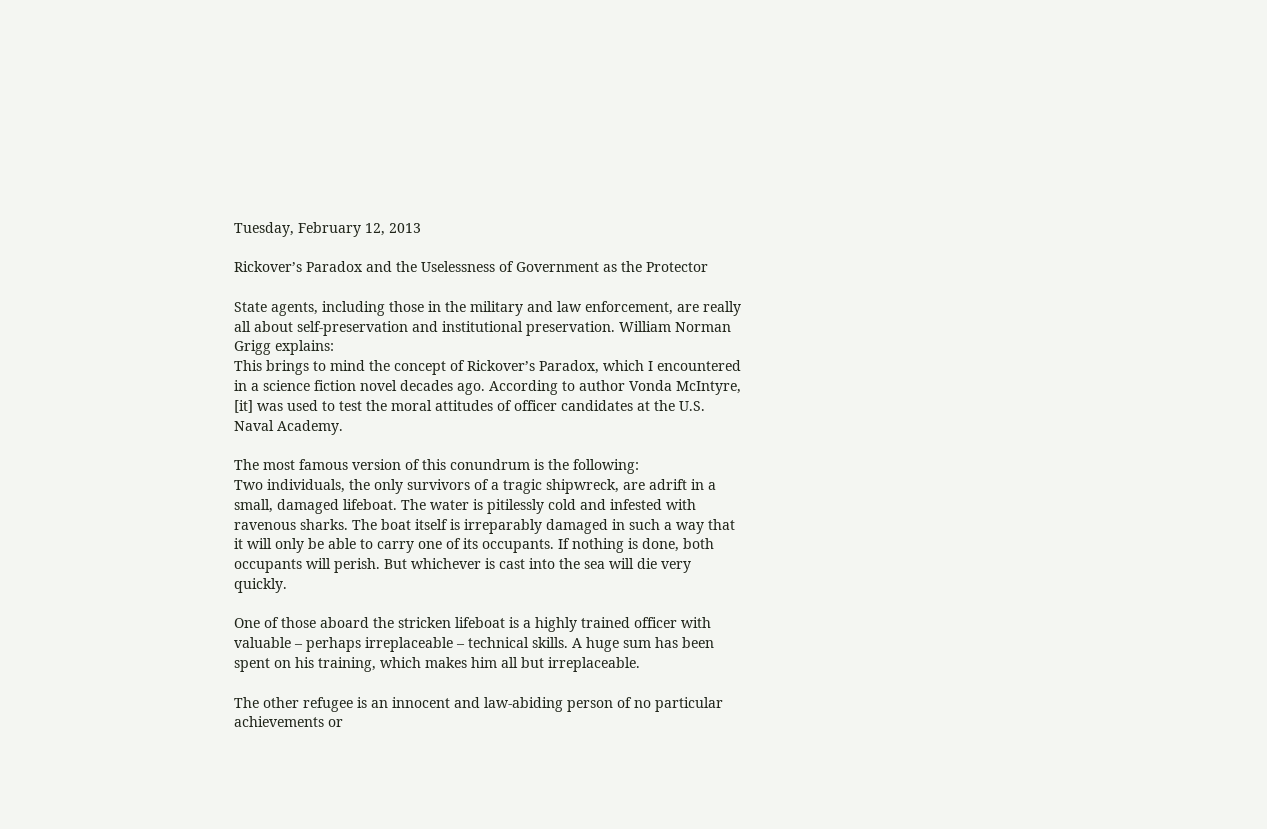Tuesday, February 12, 2013

Rickover’s Paradox and the Uselessness of Government as the Protector

State agents, including those in the military and law enforcement, are really all about self-preservation and institutional preservation. William Norman Grigg explains:
This brings to mind the concept of Rickover’s Paradox, which I encountered in a science fiction novel decades ago. According to author Vonda McIntyre, [it] was used to test the moral attitudes of officer candidates at the U.S. Naval Academy.

The most famous version of this conundrum is the following:
Two individuals, the only survivors of a tragic shipwreck, are adrift in a small, damaged lifeboat. The water is pitilessly cold and infested with ravenous sharks. The boat itself is irreparably damaged in such a way that it will only be able to carry one of its occupants. If nothing is done, both occupants will perish. But whichever is cast into the sea will die very quickly.

One of those aboard the stricken lifeboat is a highly trained officer with valuable – perhaps irreplaceable – technical skills. A huge sum has been spent on his training, which makes him all but irreplaceable.

The other refugee is an innocent and law-abiding person of no particular achievements or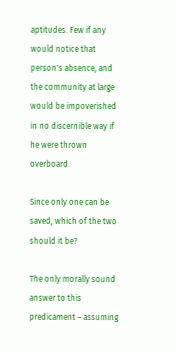aptitudes. Few if any would notice that person's absence, and the community at large would be impoverished in no discernible way if he were thrown overboard.

Since only one can be saved, which of the two should it be?

The only morally sound answer to this predicament – assuming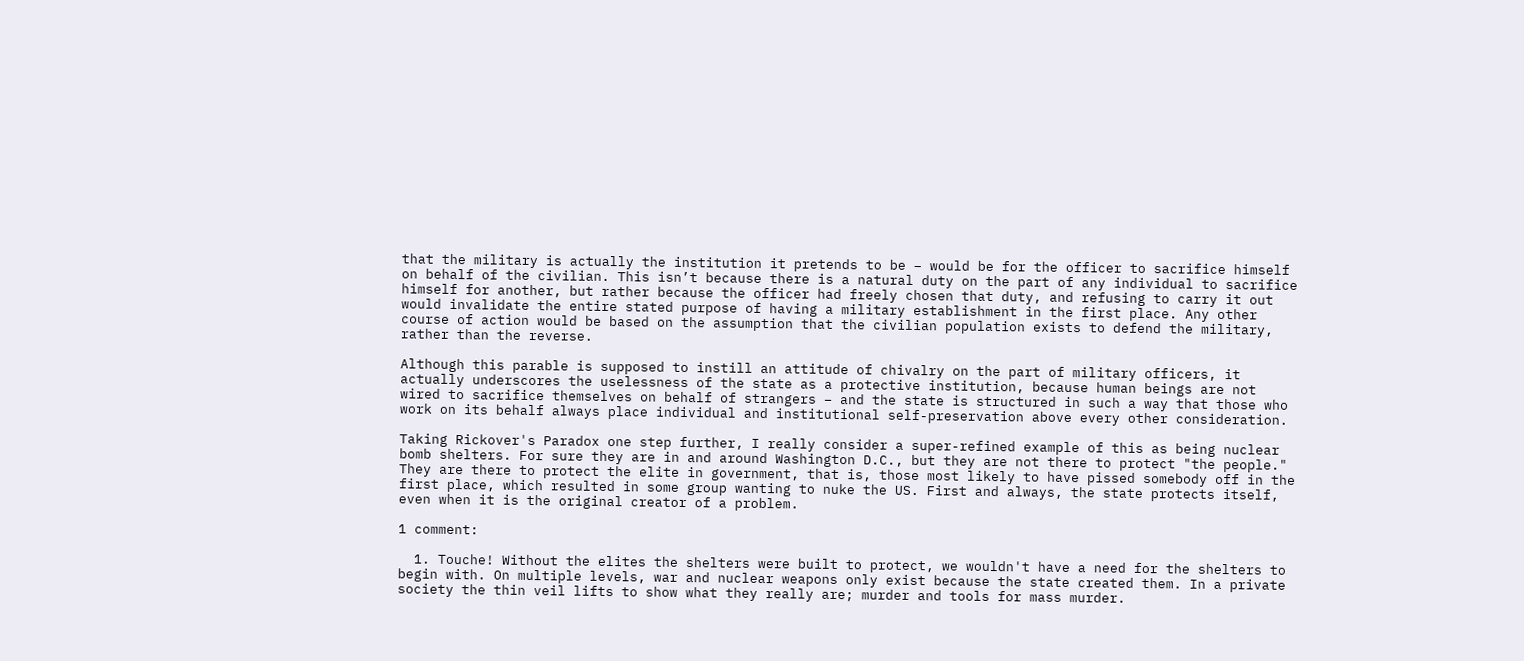that the military is actually the institution it pretends to be – would be for the officer to sacrifice himself on behalf of the civilian. This isn’t because there is a natural duty on the part of any individual to sacrifice himself for another, but rather because the officer had freely chosen that duty, and refusing to carry it out would invalidate the entire stated purpose of having a military establishment in the first place. Any other course of action would be based on the assumption that the civilian population exists to defend the military, rather than the reverse.

Although this parable is supposed to instill an attitude of chivalry on the part of military officers, it actually underscores the uselessness of the state as a protective institution, because human beings are not wired to sacrifice themselves on behalf of strangers – and the state is structured in such a way that those who work on its behalf always place individual and institutional self-preservation above every other consideration.

Taking Rickover's Paradox one step further, I really consider a super-refined example of this as being nuclear bomb shelters. For sure they are in and around Washington D.C., but they are not there to protect "the people." They are there to protect the elite in government, that is, those most likely to have pissed somebody off in the first place, which resulted in some group wanting to nuke the US. First and always, the state protects itself, even when it is the original creator of a problem.

1 comment:

  1. Touche! Without the elites the shelters were built to protect, we wouldn't have a need for the shelters to begin with. On multiple levels, war and nuclear weapons only exist because the state created them. In a private society the thin veil lifts to show what they really are; murder and tools for mass murder.